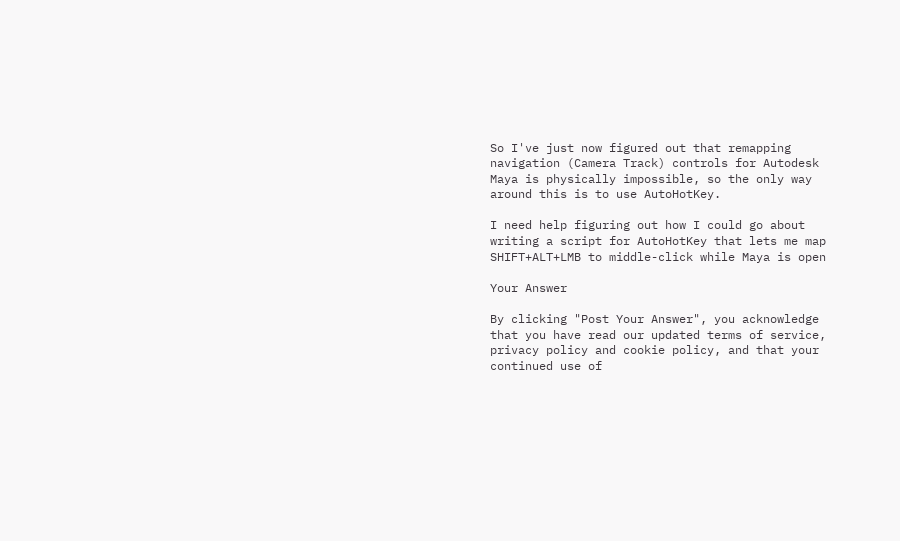So I've just now figured out that remapping navigation (Camera Track) controls for Autodesk Maya is physically impossible, so the only way around this is to use AutoHotKey.

I need help figuring out how I could go about writing a script for AutoHotKey that lets me map SHIFT+ALT+LMB to middle-click while Maya is open

Your Answer

By clicking "Post Your Answer", you acknowledge that you have read our updated terms of service, privacy policy and cookie policy, and that your continued use of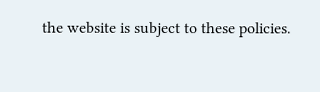the website is subject to these policies.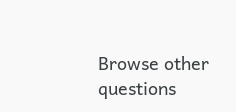Browse other questions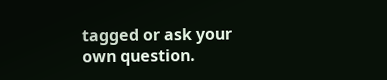tagged or ask your own question.